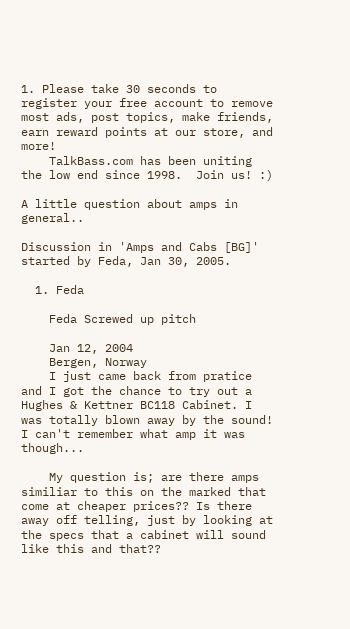1. Please take 30 seconds to register your free account to remove most ads, post topics, make friends, earn reward points at our store, and more!
    TalkBass.com has been uniting the low end since 1998.  Join us! :)

A little question about amps in general..

Discussion in 'Amps and Cabs [BG]' started by Feda, Jan 30, 2005.

  1. Feda

    Feda Screwed up pitch

    Jan 12, 2004
    Bergen, Norway
    I just came back from pratice and I got the chance to try out a Hughes & Kettner BC118 Cabinet. I was totally blown away by the sound! I can't remember what amp it was though...

    My question is; are there amps similiar to this on the marked that come at cheaper prices?? Is there away off telling, just by looking at the specs that a cabinet will sound like this and that??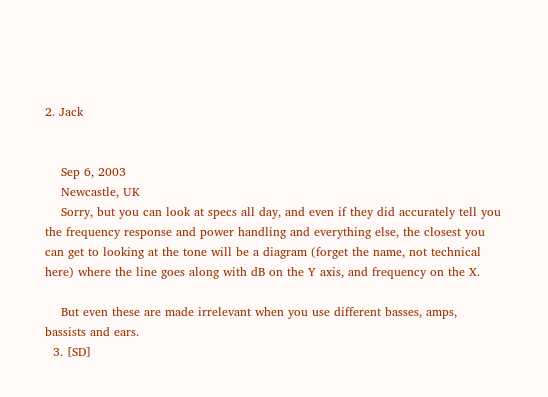2. Jack


    Sep 6, 2003
    Newcastle, UK
    Sorry, but you can look at specs all day, and even if they did accurately tell you the frequency response and power handling and everything else, the closest you can get to looking at the tone will be a diagram (forget the name, not technical here) where the line goes along with dB on the Y axis, and frequency on the X.

    But even these are made irrelevant when you use different basses, amps, bassists and ears.
  3. [SD]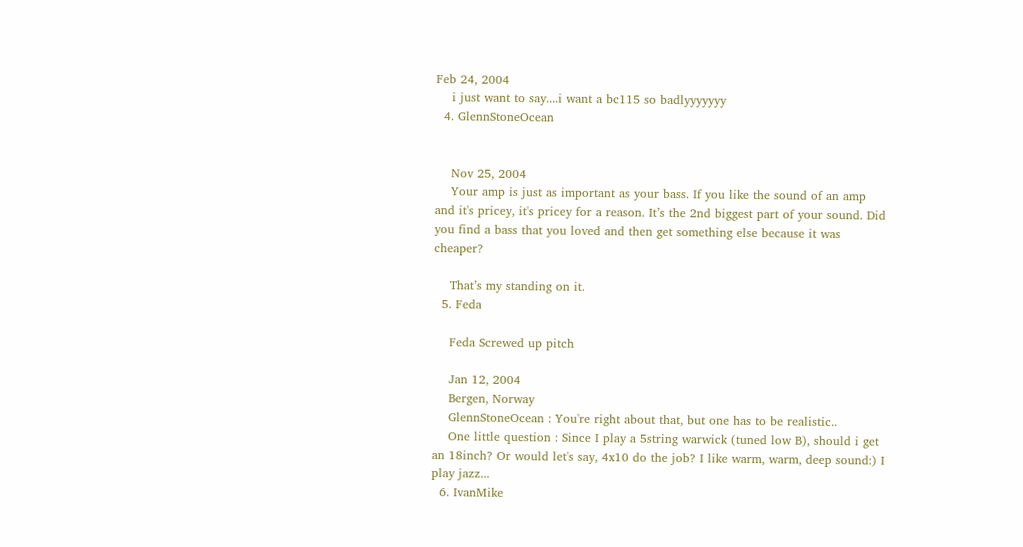Feb 24, 2004
    i just want to say....i want a bc115 so badlyyyyyyy
  4. GlennStoneOcean


    Nov 25, 2004
    Your amp is just as important as your bass. If you like the sound of an amp and it's pricey, it's pricey for a reason. It’s the 2nd biggest part of your sound. Did you find a bass that you loved and then get something else because it was cheaper?

    That’s my standing on it.
  5. Feda

    Feda Screwed up pitch

    Jan 12, 2004
    Bergen, Norway
    GlennStoneOcean : You're right about that, but one has to be realistic..
    One little question : Since I play a 5string warwick (tuned low B), should i get an 18inch? Or would let's say, 4x10 do the job? I like warm, warm, deep sound:) I play jazz...
  6. IvanMike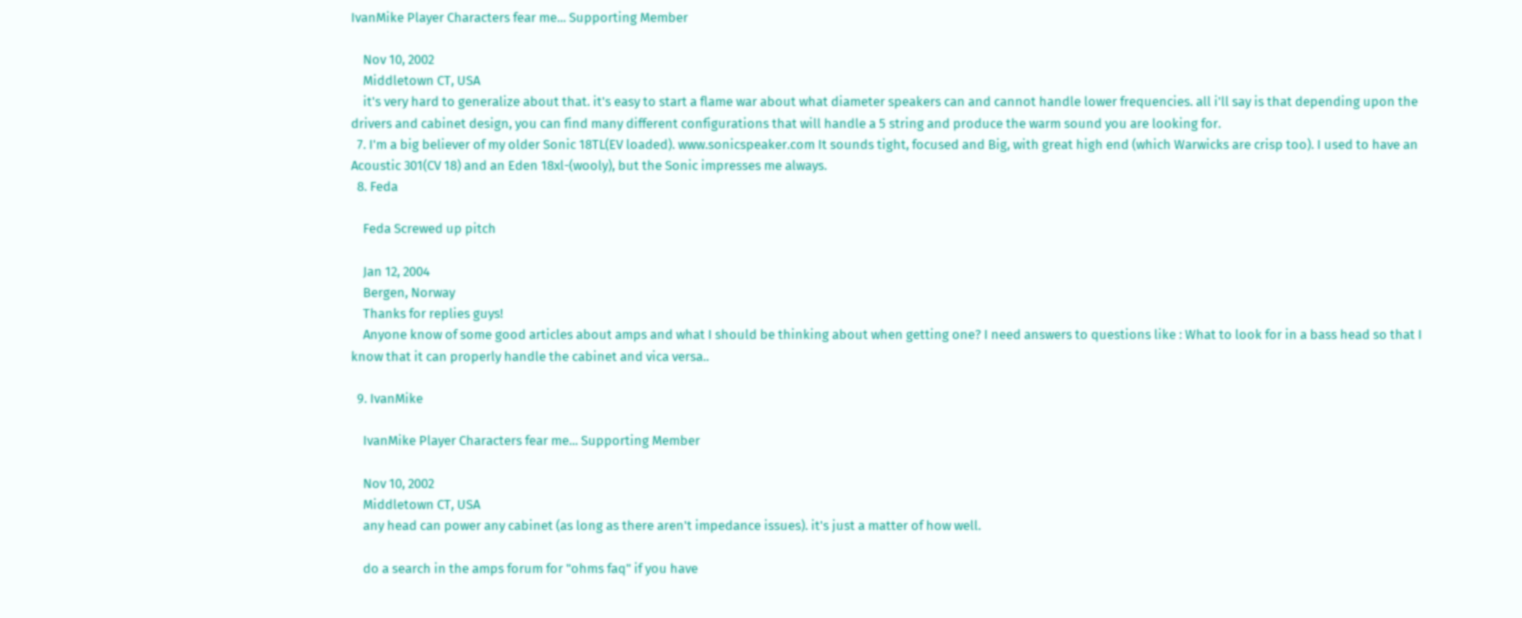IvanMike Player Characters fear me... Supporting Member

    Nov 10, 2002
    Middletown CT, USA
    it's very hard to generalize about that. it's easy to start a flame war about what diameter speakers can and cannot handle lower frequencies. all i'll say is that depending upon the drivers and cabinet design, you can find many different configurations that will handle a 5 string and produce the warm sound you are looking for.
  7. I'm a big believer of my older Sonic 18TL(EV loaded). www.sonicspeaker.com It sounds tight, focused and Big, with great high end (which Warwicks are crisp too). I used to have an Acoustic 301(CV 18) and an Eden 18xl-(wooly), but the Sonic impresses me always.
  8. Feda

    Feda Screwed up pitch

    Jan 12, 2004
    Bergen, Norway
    Thanks for replies guys!
    Anyone know of some good articles about amps and what I should be thinking about when getting one? I need answers to questions like : What to look for in a bass head so that I know that it can properly handle the cabinet and vica versa..

  9. IvanMike

    IvanMike Player Characters fear me... Supporting Member

    Nov 10, 2002
    Middletown CT, USA
    any head can power any cabinet (as long as there aren't impedance issues). it's just a matter of how well.

    do a search in the amps forum for "ohms faq" if you have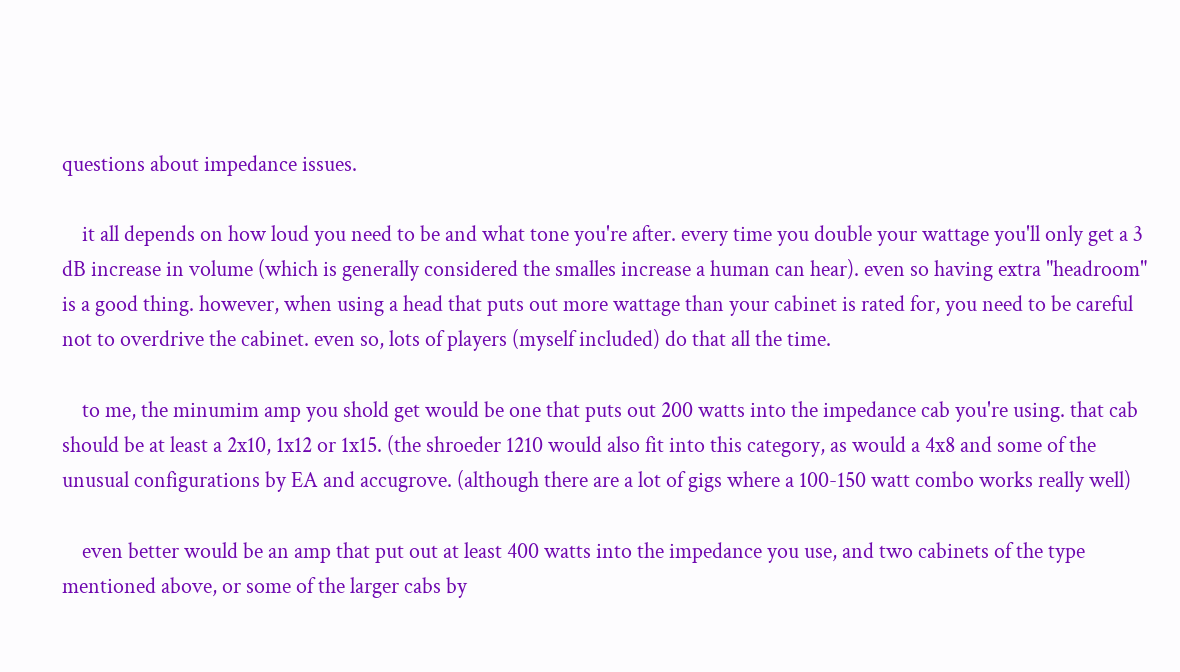questions about impedance issues.

    it all depends on how loud you need to be and what tone you're after. every time you double your wattage you'll only get a 3 dB increase in volume (which is generally considered the smalles increase a human can hear). even so having extra "headroom" is a good thing. however, when using a head that puts out more wattage than your cabinet is rated for, you need to be careful not to overdrive the cabinet. even so, lots of players (myself included) do that all the time.

    to me, the minumim amp you shold get would be one that puts out 200 watts into the impedance cab you're using. that cab should be at least a 2x10, 1x12 or 1x15. (the shroeder 1210 would also fit into this category, as would a 4x8 and some of the unusual configurations by EA and accugrove. (although there are a lot of gigs where a 100-150 watt combo works really well)

    even better would be an amp that put out at least 400 watts into the impedance you use, and two cabinets of the type mentioned above, or some of the larger cabs by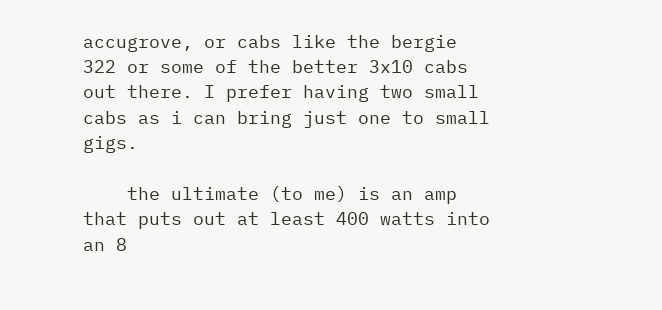accugrove, or cabs like the bergie 322 or some of the better 3x10 cabs out there. I prefer having two small cabs as i can bring just one to small gigs.

    the ultimate (to me) is an amp that puts out at least 400 watts into an 8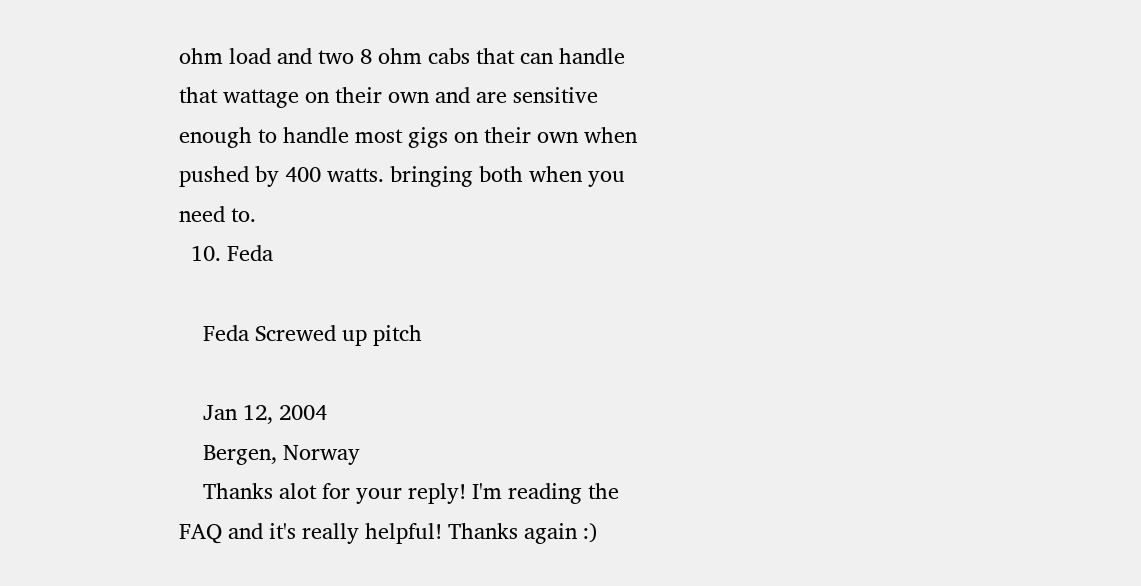ohm load and two 8 ohm cabs that can handle that wattage on their own and are sensitive enough to handle most gigs on their own when pushed by 400 watts. bringing both when you need to.
  10. Feda

    Feda Screwed up pitch

    Jan 12, 2004
    Bergen, Norway
    Thanks alot for your reply! I'm reading the FAQ and it's really helpful! Thanks again :)